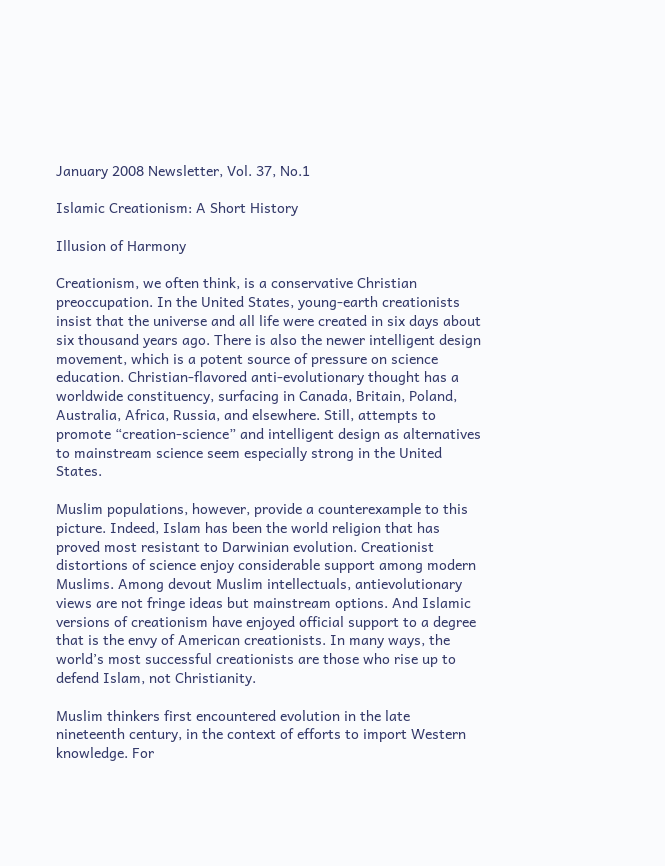January 2008 Newsletter, Vol. 37, No.1

Islamic Creationism: A Short History

Illusion of Harmony

Creationism, we often think, is a conservative Christian preoccupation. In the United States, young-earth creationists insist that the universe and all life were created in six days about six thousand years ago. There is also the newer intelligent design movement, which is a potent source of pressure on science education. Christian-flavored anti-evolutionary thought has a worldwide constituency, surfacing in Canada, Britain, Poland, Australia, Africa, Russia, and elsewhere. Still, attempts to promote “creation-science” and intelligent design as alternatives to mainstream science seem especially strong in the United States.

Muslim populations, however, provide a counterexample to this picture. Indeed, Islam has been the world religion that has proved most resistant to Darwinian evolution. Creationist distortions of science enjoy considerable support among modern Muslims. Among devout Muslim intellectuals, antievolutionary views are not fringe ideas but mainstream options. And Islamic versions of creationism have enjoyed official support to a degree that is the envy of American creationists. In many ways, the world’s most successful creationists are those who rise up to defend Islam, not Christianity.

Muslim thinkers first encountered evolution in the late nineteenth century, in the context of efforts to import Western knowledge. For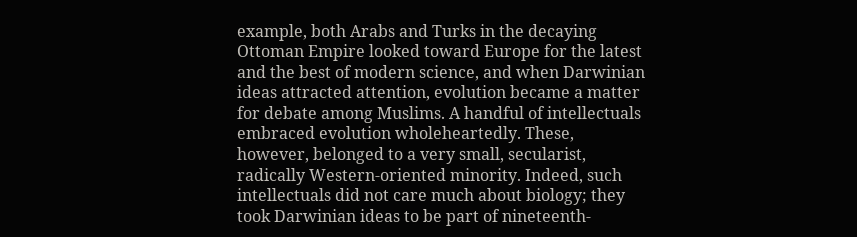example, both Arabs and Turks in the decaying Ottoman Empire looked toward Europe for the latest and the best of modern science, and when Darwinian ideas attracted attention, evolution became a matter for debate among Muslims. A handful of intellectuals embraced evolution wholeheartedly. These, however, belonged to a very small, secularist, radically Western-oriented minority. Indeed, such intellectuals did not care much about biology; they took Darwinian ideas to be part of nineteenth-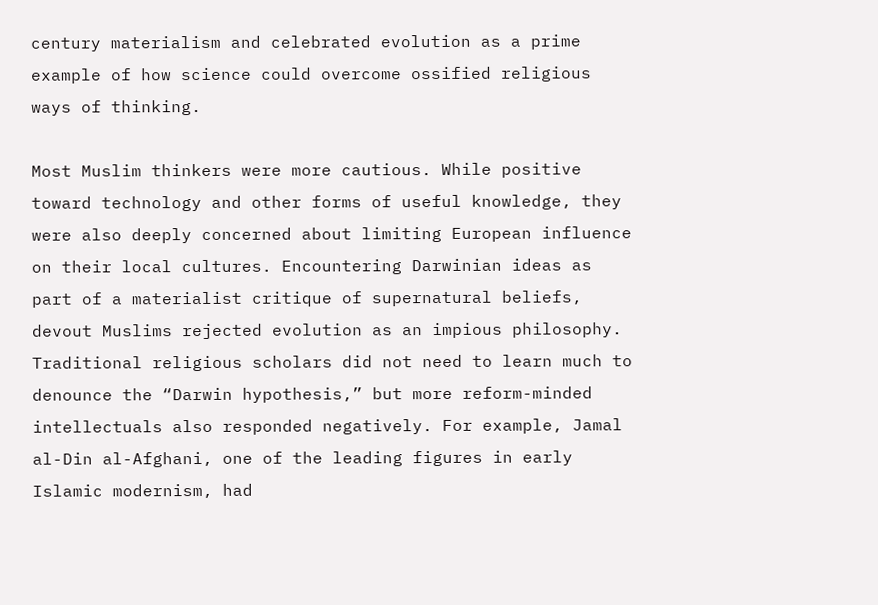century materialism and celebrated evolution as a prime example of how science could overcome ossified religious ways of thinking.

Most Muslim thinkers were more cautious. While positive toward technology and other forms of useful knowledge, they were also deeply concerned about limiting European influence on their local cultures. Encountering Darwinian ideas as part of a materialist critique of supernatural beliefs, devout Muslims rejected evolution as an impious philosophy. Traditional religious scholars did not need to learn much to denounce the “Darwin hypothesis,” but more reform-minded intellectuals also responded negatively. For example, Jamal al-Din al-Afghani, one of the leading figures in early Islamic modernism, had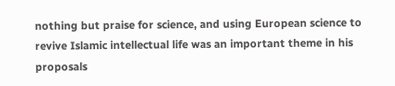nothing but praise for science, and using European science to revive Islamic intellectual life was an important theme in his proposals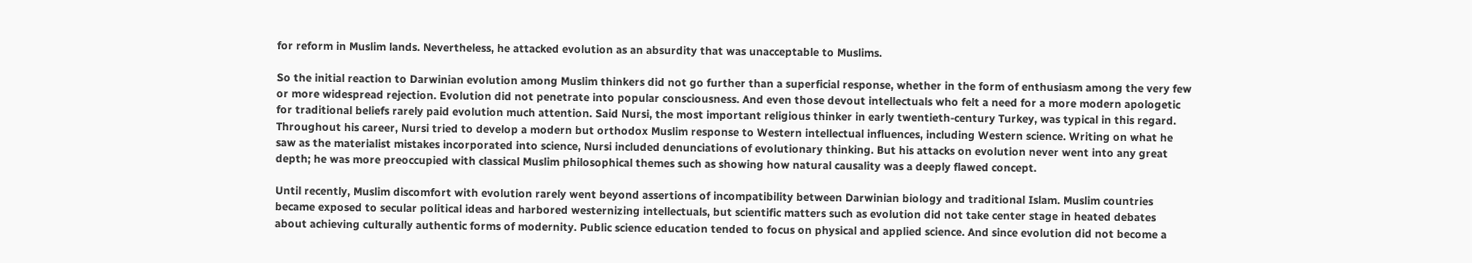for reform in Muslim lands. Nevertheless, he attacked evolution as an absurdity that was unacceptable to Muslims.

So the initial reaction to Darwinian evolution among Muslim thinkers did not go further than a superficial response, whether in the form of enthusiasm among the very few or more widespread rejection. Evolution did not penetrate into popular consciousness. And even those devout intellectuals who felt a need for a more modern apologetic for traditional beliefs rarely paid evolution much attention. Said Nursi, the most important religious thinker in early twentieth-century Turkey, was typical in this regard. Throughout his career, Nursi tried to develop a modern but orthodox Muslim response to Western intellectual influences, including Western science. Writing on what he saw as the materialist mistakes incorporated into science, Nursi included denunciations of evolutionary thinking. But his attacks on evolution never went into any great depth; he was more preoccupied with classical Muslim philosophical themes such as showing how natural causality was a deeply flawed concept.

Until recently, Muslim discomfort with evolution rarely went beyond assertions of incompatibility between Darwinian biology and traditional Islam. Muslim countries became exposed to secular political ideas and harbored westernizing intellectuals, but scientific matters such as evolution did not take center stage in heated debates about achieving culturally authentic forms of modernity. Public science education tended to focus on physical and applied science. And since evolution did not become a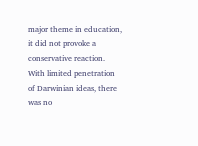major theme in education, it did not provoke a conservative reaction. With limited penetration of Darwinian ideas, there was no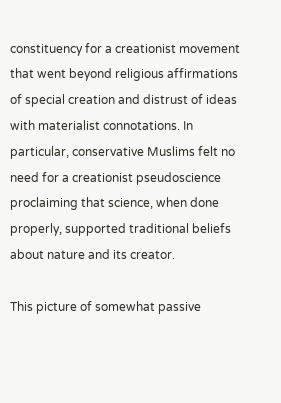constituency for a creationist movement that went beyond religious affirmations of special creation and distrust of ideas with materialist connotations. In particular, conservative Muslims felt no need for a creationist pseudoscience proclaiming that science, when done properly, supported traditional beliefs about nature and its creator.

This picture of somewhat passive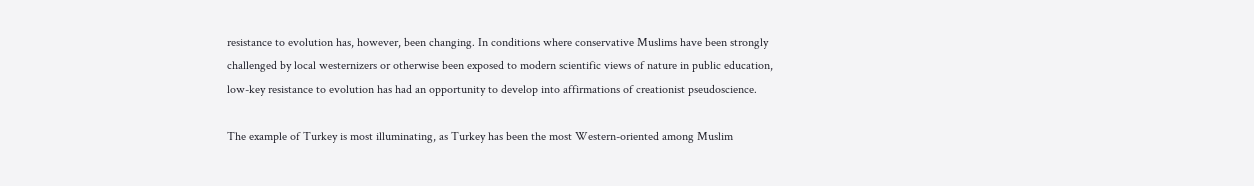resistance to evolution has, however, been changing. In conditions where conservative Muslims have been strongly challenged by local westernizers or otherwise been exposed to modern scientific views of nature in public education, low-key resistance to evolution has had an opportunity to develop into affirmations of creationist pseudoscience.

The example of Turkey is most illuminating, as Turkey has been the most Western-oriented among Muslim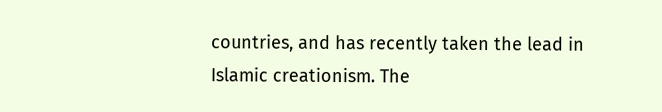countries, and has recently taken the lead in Islamic creationism. The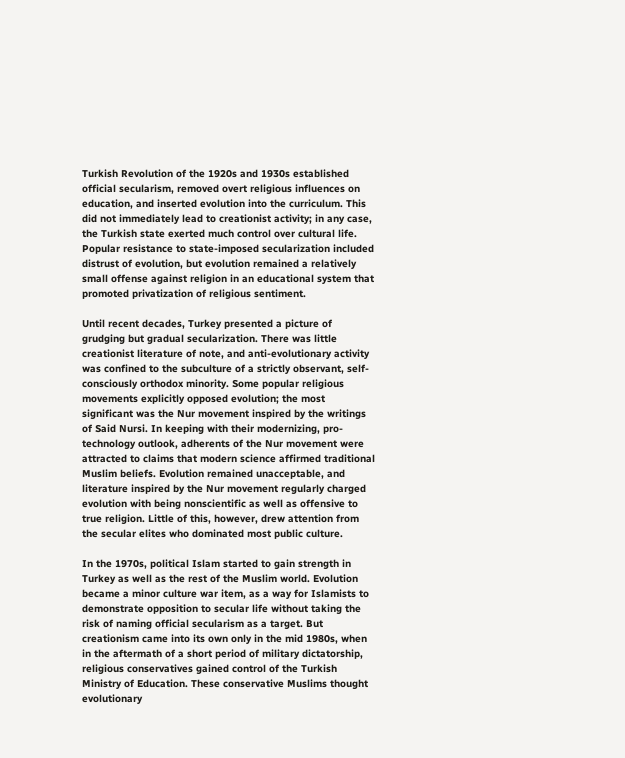Turkish Revolution of the 1920s and 1930s established official secularism, removed overt religious influences on education, and inserted evolution into the curriculum. This did not immediately lead to creationist activity; in any case, the Turkish state exerted much control over cultural life. Popular resistance to state-imposed secularization included distrust of evolution, but evolution remained a relatively small offense against religion in an educational system that promoted privatization of religious sentiment.

Until recent decades, Turkey presented a picture of grudging but gradual secularization. There was little creationist literature of note, and anti-evolutionary activity was confined to the subculture of a strictly observant, self-consciously orthodox minority. Some popular religious movements explicitly opposed evolution; the most significant was the Nur movement inspired by the writings of Said Nursi. In keeping with their modernizing, pro-technology outlook, adherents of the Nur movement were attracted to claims that modern science affirmed traditional Muslim beliefs. Evolution remained unacceptable, and literature inspired by the Nur movement regularly charged evolution with being nonscientific as well as offensive to true religion. Little of this, however, drew attention from the secular elites who dominated most public culture.

In the 1970s, political Islam started to gain strength in Turkey as well as the rest of the Muslim world. Evolution became a minor culture war item, as a way for Islamists to demonstrate opposition to secular life without taking the risk of naming official secularism as a target. But creationism came into its own only in the mid 1980s, when in the aftermath of a short period of military dictatorship, religious conservatives gained control of the Turkish Ministry of Education. These conservative Muslims thought evolutionary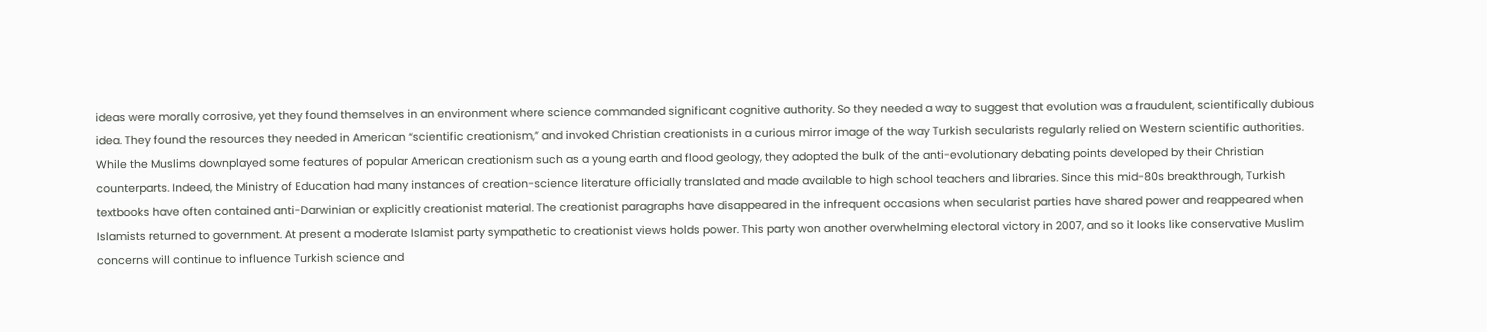ideas were morally corrosive, yet they found themselves in an environment where science commanded significant cognitive authority. So they needed a way to suggest that evolution was a fraudulent, scientifically dubious idea. They found the resources they needed in American “scientific creationism,” and invoked Christian creationists in a curious mirror image of the way Turkish secularists regularly relied on Western scientific authorities. While the Muslims downplayed some features of popular American creationism such as a young earth and flood geology, they adopted the bulk of the anti-evolutionary debating points developed by their Christian counterparts. Indeed, the Ministry of Education had many instances of creation-science literature officially translated and made available to high school teachers and libraries. Since this mid-80s breakthrough, Turkish textbooks have often contained anti-Darwinian or explicitly creationist material. The creationist paragraphs have disappeared in the infrequent occasions when secularist parties have shared power and reappeared when Islamists returned to government. At present a moderate Islamist party sympathetic to creationist views holds power. This party won another overwhelming electoral victory in 2007, and so it looks like conservative Muslim concerns will continue to influence Turkish science and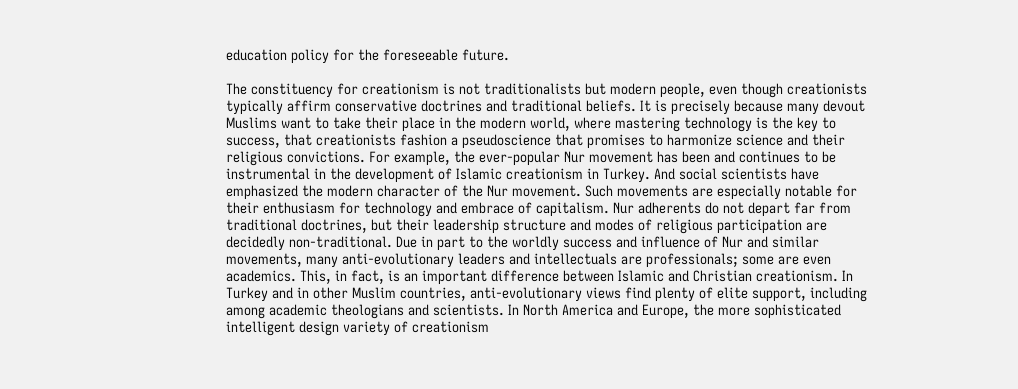education policy for the foreseeable future.

The constituency for creationism is not traditionalists but modern people, even though creationists typically affirm conservative doctrines and traditional beliefs. It is precisely because many devout Muslims want to take their place in the modern world, where mastering technology is the key to success, that creationists fashion a pseudoscience that promises to harmonize science and their religious convictions. For example, the ever-popular Nur movement has been and continues to be instrumental in the development of Islamic creationism in Turkey. And social scientists have emphasized the modern character of the Nur movement. Such movements are especially notable for their enthusiasm for technology and embrace of capitalism. Nur adherents do not depart far from traditional doctrines, but their leadership structure and modes of religious participation are decidedly non-traditional. Due in part to the worldly success and influence of Nur and similar movements, many anti-evolutionary leaders and intellectuals are professionals; some are even academics. This, in fact, is an important difference between Islamic and Christian creationism. In Turkey and in other Muslim countries, anti-evolutionary views find plenty of elite support, including among academic theologians and scientists. In North America and Europe, the more sophisticated intelligent design variety of creationism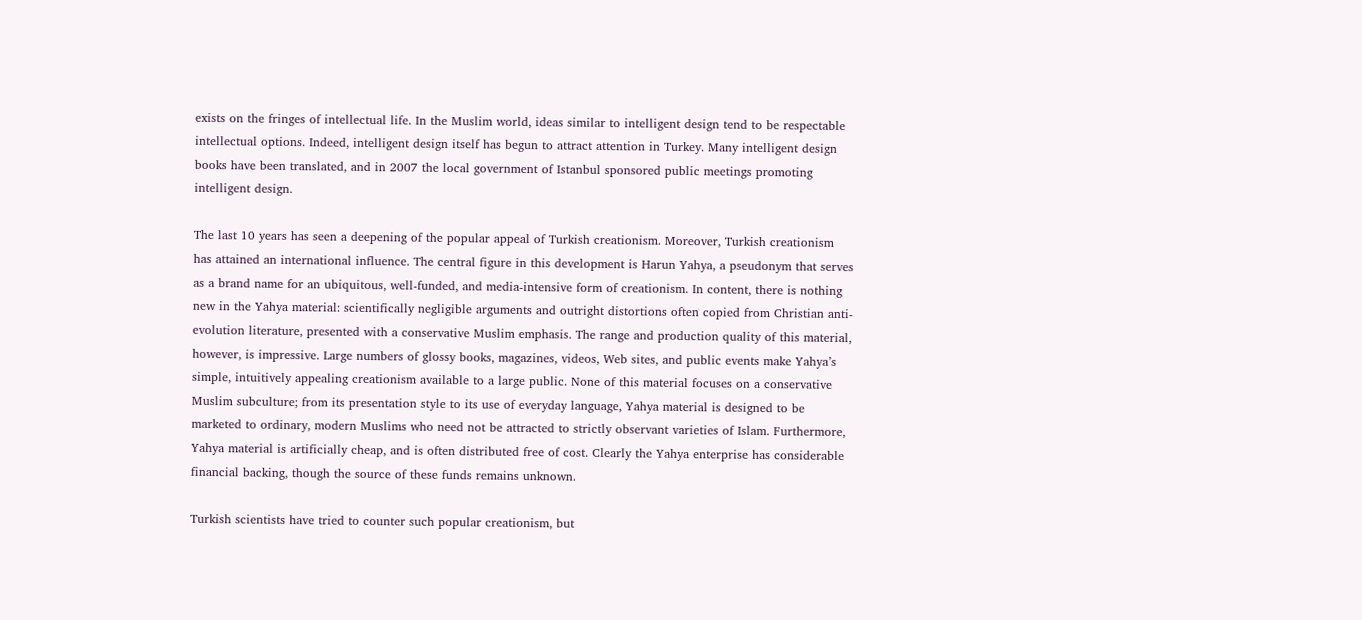exists on the fringes of intellectual life. In the Muslim world, ideas similar to intelligent design tend to be respectable intellectual options. Indeed, intelligent design itself has begun to attract attention in Turkey. Many intelligent design books have been translated, and in 2007 the local government of Istanbul sponsored public meetings promoting intelligent design.

The last 10 years has seen a deepening of the popular appeal of Turkish creationism. Moreover, Turkish creationism has attained an international influence. The central figure in this development is Harun Yahya, a pseudonym that serves as a brand name for an ubiquitous, well-funded, and media-intensive form of creationism. In content, there is nothing new in the Yahya material: scientifically negligible arguments and outright distortions often copied from Christian anti-evolution literature, presented with a conservative Muslim emphasis. The range and production quality of this material, however, is impressive. Large numbers of glossy books, magazines, videos, Web sites, and public events make Yahya’s simple, intuitively appealing creationism available to a large public. None of this material focuses on a conservative Muslim subculture; from its presentation style to its use of everyday language, Yahya material is designed to be marketed to ordinary, modern Muslims who need not be attracted to strictly observant varieties of Islam. Furthermore, Yahya material is artificially cheap, and is often distributed free of cost. Clearly the Yahya enterprise has considerable financial backing, though the source of these funds remains unknown.

Turkish scientists have tried to counter such popular creationism, but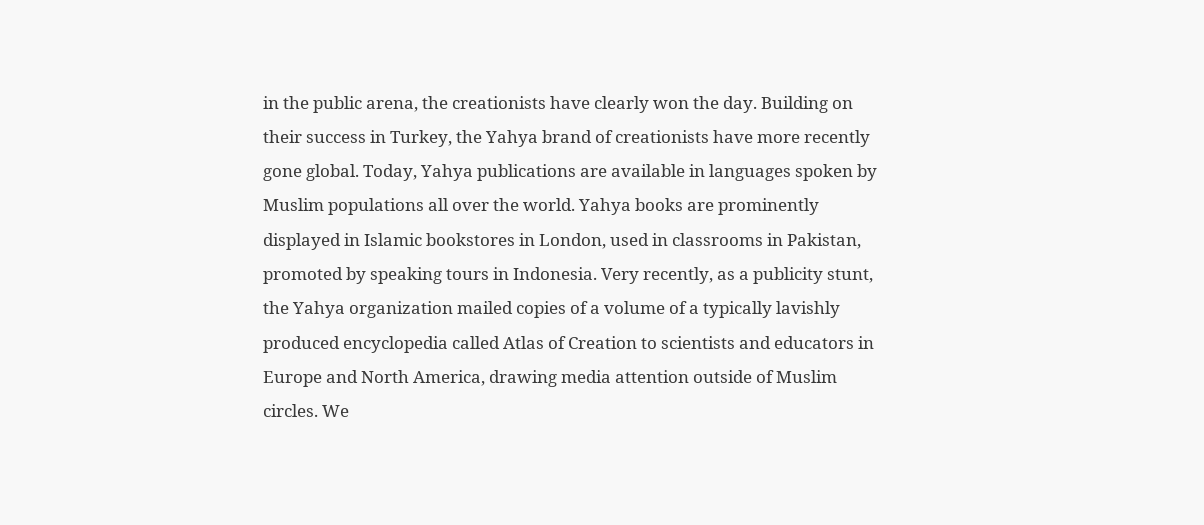in the public arena, the creationists have clearly won the day. Building on their success in Turkey, the Yahya brand of creationists have more recently gone global. Today, Yahya publications are available in languages spoken by Muslim populations all over the world. Yahya books are prominently displayed in Islamic bookstores in London, used in classrooms in Pakistan, promoted by speaking tours in Indonesia. Very recently, as a publicity stunt, the Yahya organization mailed copies of a volume of a typically lavishly produced encyclopedia called Atlas of Creation to scientists and educators in Europe and North America, drawing media attention outside of Muslim circles. We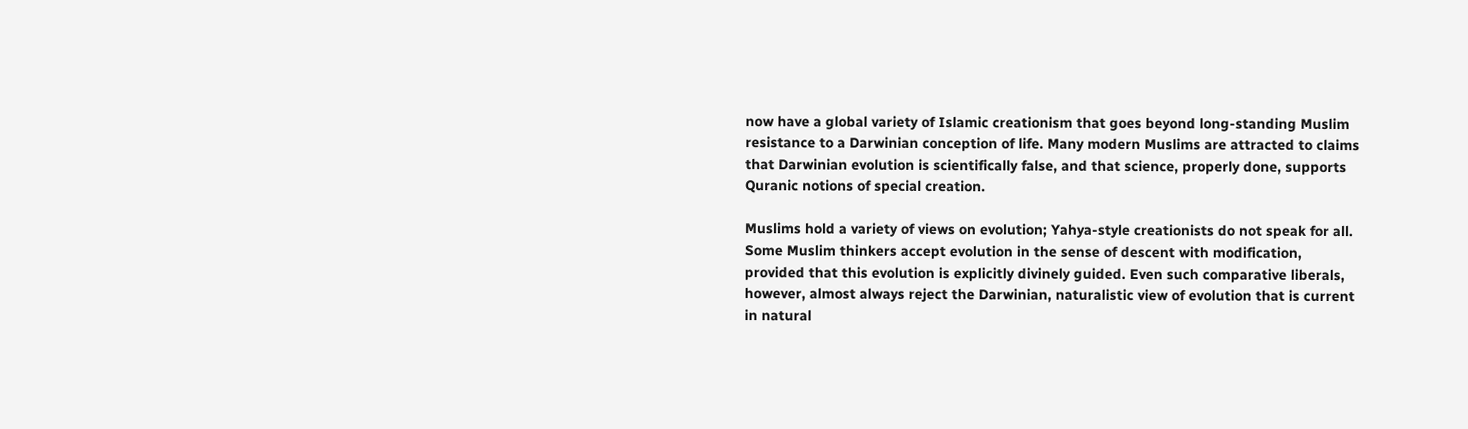now have a global variety of Islamic creationism that goes beyond long-standing Muslim resistance to a Darwinian conception of life. Many modern Muslims are attracted to claims that Darwinian evolution is scientifically false, and that science, properly done, supports Quranic notions of special creation.

Muslims hold a variety of views on evolution; Yahya-style creationists do not speak for all. Some Muslim thinkers accept evolution in the sense of descent with modification, provided that this evolution is explicitly divinely guided. Even such comparative liberals, however, almost always reject the Darwinian, naturalistic view of evolution that is current in natural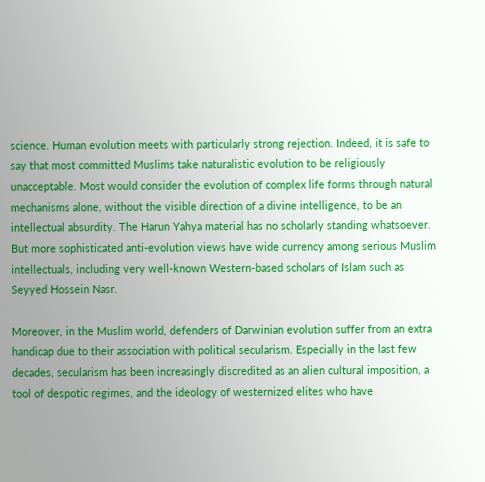science. Human evolution meets with particularly strong rejection. Indeed, it is safe to say that most committed Muslims take naturalistic evolution to be religiously unacceptable. Most would consider the evolution of complex life forms through natural mechanisms alone, without the visible direction of a divine intelligence, to be an intellectual absurdity. The Harun Yahya material has no scholarly standing whatsoever. But more sophisticated anti-evolution views have wide currency among serious Muslim intellectuals, including very well-known Western-based scholars of Islam such as Seyyed Hossein Nasr.

Moreover, in the Muslim world, defenders of Darwinian evolution suffer from an extra handicap due to their association with political secularism. Especially in the last few decades, secularism has been increasingly discredited as an alien cultural imposition, a tool of despotic regimes, and the ideology of westernized elites who have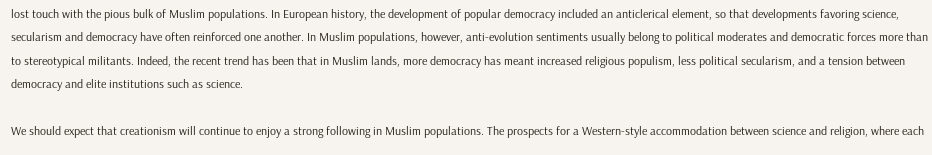lost touch with the pious bulk of Muslim populations. In European history, the development of popular democracy included an anticlerical element, so that developments favoring science, secularism and democracy have often reinforced one another. In Muslim populations, however, anti-evolution sentiments usually belong to political moderates and democratic forces more than to stereotypical militants. Indeed, the recent trend has been that in Muslim lands, more democracy has meant increased religious populism, less political secularism, and a tension between democracy and elite institutions such as science.

We should expect that creationism will continue to enjoy a strong following in Muslim populations. The prospects for a Western-style accommodation between science and religion, where each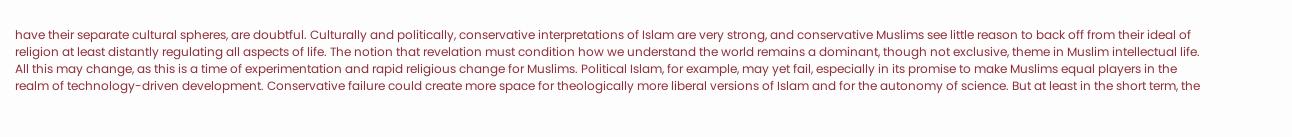have their separate cultural spheres, are doubtful. Culturally and politically, conservative interpretations of Islam are very strong, and conservative Muslims see little reason to back off from their ideal of religion at least distantly regulating all aspects of life. The notion that revelation must condition how we understand the world remains a dominant, though not exclusive, theme in Muslim intellectual life. All this may change, as this is a time of experimentation and rapid religious change for Muslims. Political Islam, for example, may yet fail, especially in its promise to make Muslims equal players in the realm of technology-driven development. Conservative failure could create more space for theologically more liberal versions of Islam and for the autonomy of science. But at least in the short term, the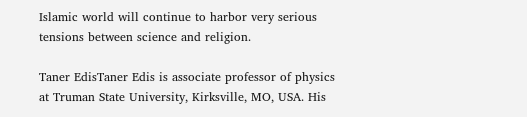Islamic world will continue to harbor very serious tensions between science and religion.

Taner EdisTaner Edis is associate professor of physics at Truman State University, Kirksville, MO, USA. His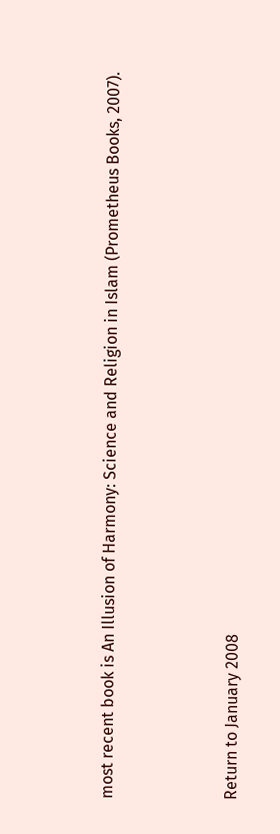most recent book is An Illusion of Harmony: Science and Religion in Islam (Prometheus Books, 2007).



Return to January 2008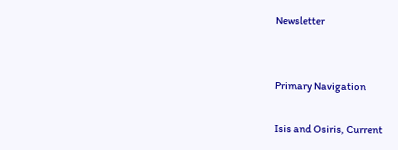Newsletter


Primary Navigation

Isis and Osiris, Current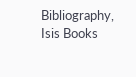Bibliography, Isis Books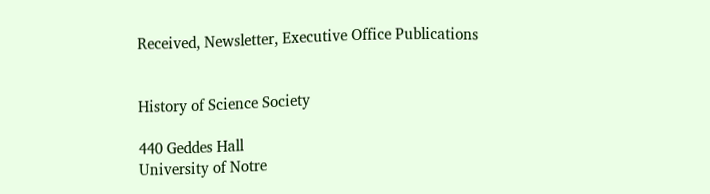Received, Newsletter, Executive Office Publications


History of Science Society

440 Geddes Hall
University of Notre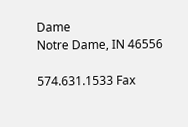Dame
Notre Dame, IN 46556

574.631.1533 Fax